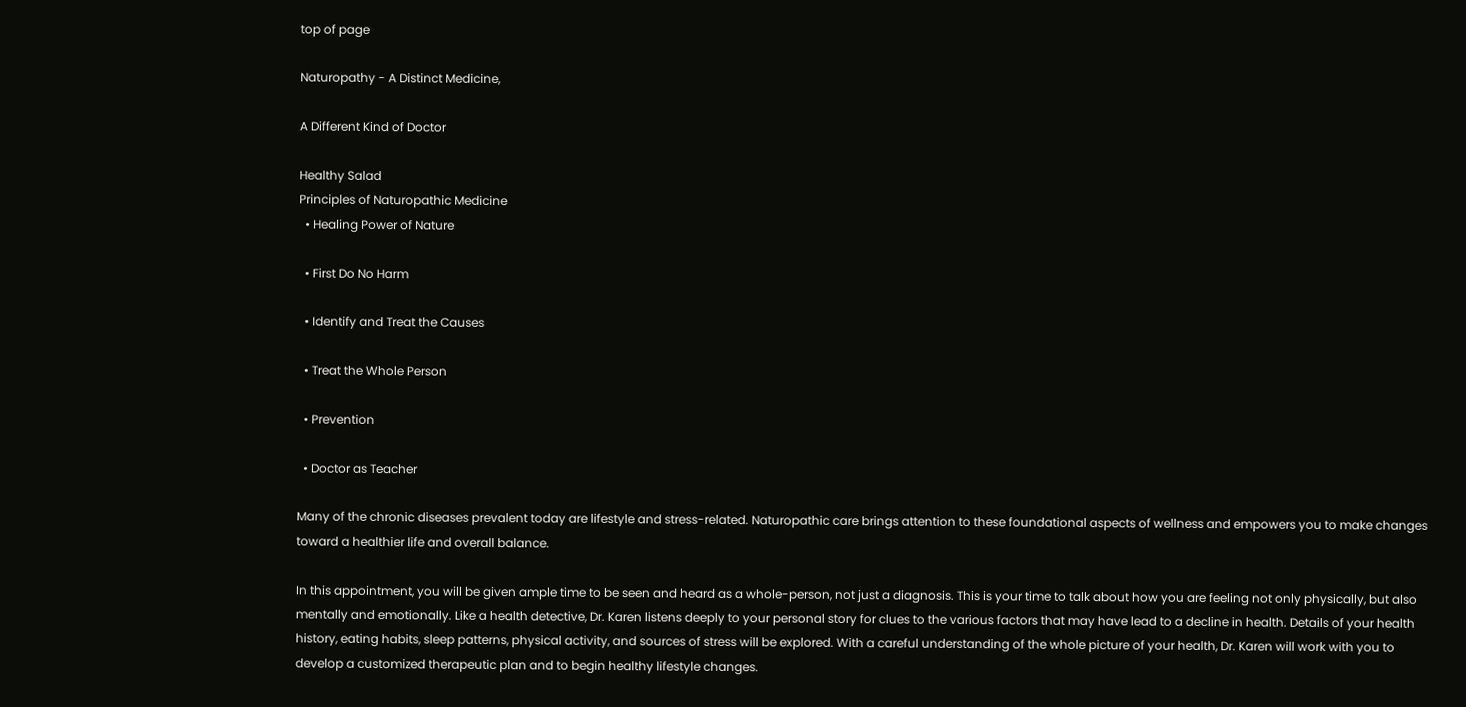top of page

Naturopathy - A Distinct Medicine,

A Different Kind of Doctor

Healthy Salad
Principles of Naturopathic Medicine
  • Healing Power of Nature

  • First Do No Harm

  • Identify and Treat the Causes

  • Treat the Whole Person

  • Prevention

  • Doctor as Teacher

Many of the chronic diseases prevalent today are lifestyle and stress-related. Naturopathic care brings attention to these foundational aspects of wellness and empowers you to make changes toward a healthier life and overall balance.

In this appointment, you will be given ample time to be seen and heard as a whole-person, not just a diagnosis. This is your time to talk about how you are feeling not only physically, but also mentally and emotionally. Like a health detective, Dr. Karen listens deeply to your personal story for clues to the various factors that may have lead to a decline in health. Details of your health history, eating habits, sleep patterns, physical activity, and sources of stress will be explored. With a careful understanding of the whole picture of your health, Dr. Karen will work with you to develop a customized therapeutic plan and to begin healthy lifestyle changes.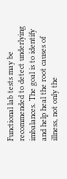Functional lab tests may be recommended to detect underlying imbalances. The goal is to identify and help heal the root causes of illness, not only the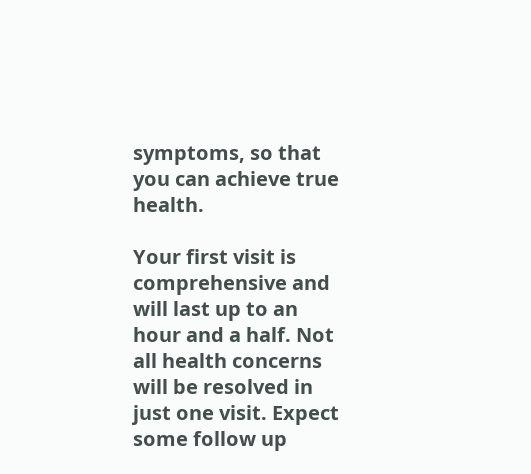symptoms, so that you can achieve true health.

Your first visit is comprehensive and will last up to an hour and a half. Not all health concerns will be resolved in just one visit. Expect some follow up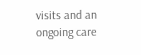visits and an ongoing care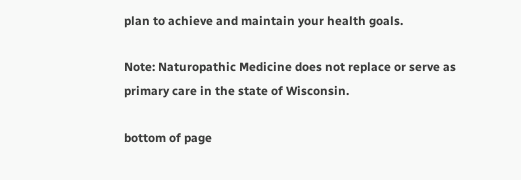plan to achieve and maintain your health goals.

Note: Naturopathic Medicine does not replace or serve as primary care in the state of Wisconsin.

bottom of page